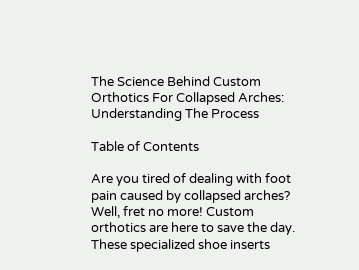The Science Behind Custom Orthotics For Collapsed Arches: Understanding The Process

Table of Contents

Are you tired of dealing with foot pain caused by collapsed arches? Well, fret no more! Custom orthotics are here to save the day. These specialized shoe inserts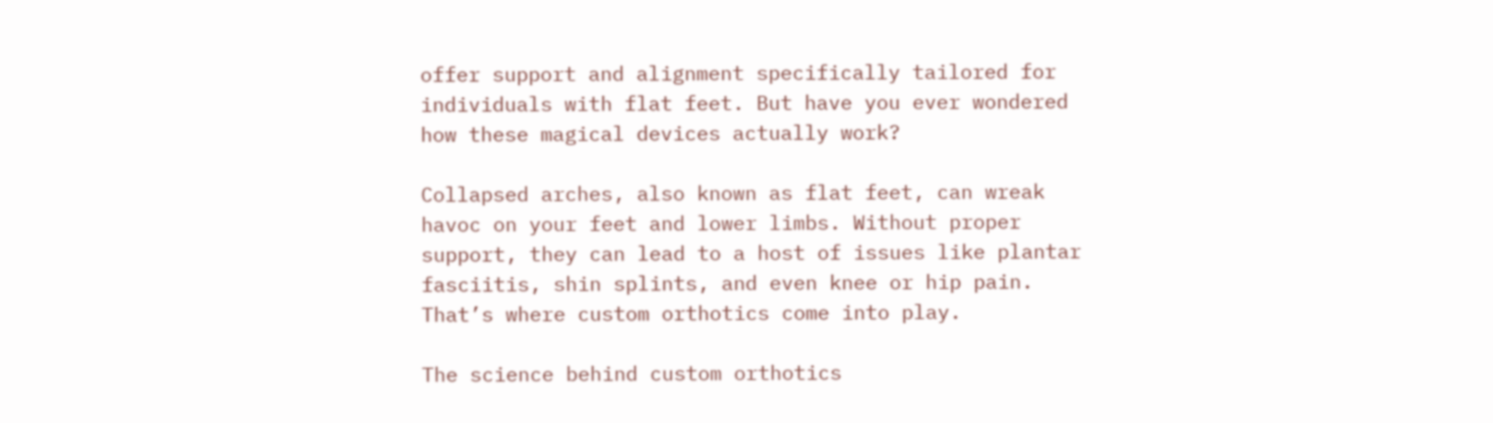offer support and alignment specifically tailored for individuals with flat feet. But have you ever wondered how these magical devices actually work?

Collapsed arches, also known as flat feet, can wreak havoc on your feet and lower limbs. Without proper support, they can lead to a host of issues like plantar fasciitis, shin splints, and even knee or hip pain. That’s where custom orthotics come into play.

The science behind custom orthotics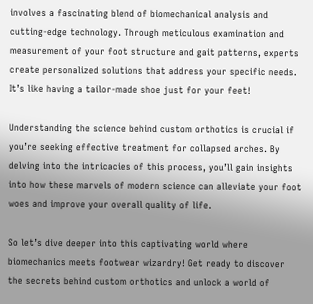involves a fascinating blend of biomechanical analysis and cutting-edge technology. Through meticulous examination and measurement of your foot structure and gait patterns, experts create personalized solutions that address your specific needs. It’s like having a tailor-made shoe just for your feet!

Understanding the science behind custom orthotics is crucial if you’re seeking effective treatment for collapsed arches. By delving into the intricacies of this process, you’ll gain insights into how these marvels of modern science can alleviate your foot woes and improve your overall quality of life.

So let’s dive deeper into this captivating world where biomechanics meets footwear wizardry! Get ready to discover the secrets behind custom orthotics and unlock a world of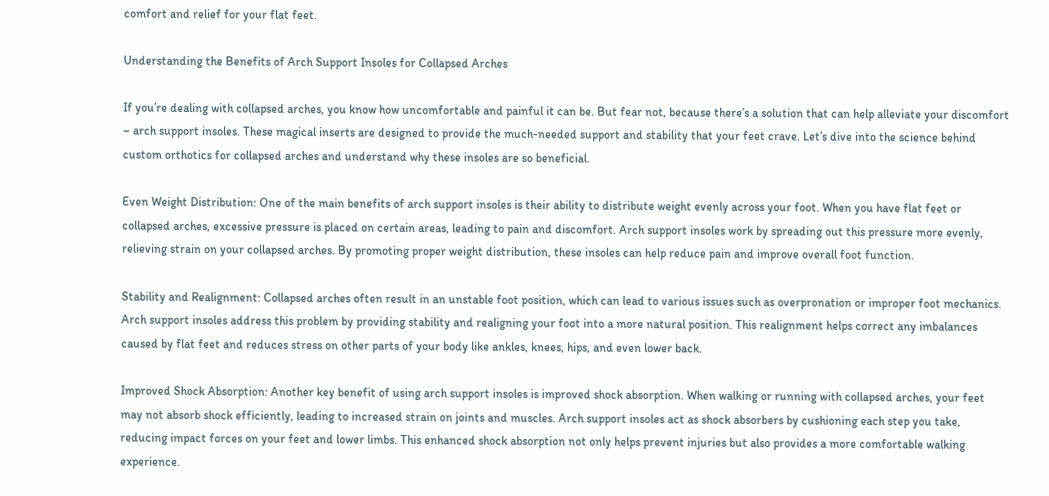comfort and relief for your flat feet.

Understanding the Benefits of Arch Support Insoles for Collapsed Arches

If you’re dealing with collapsed arches, you know how uncomfortable and painful it can be. But fear not, because there’s a solution that can help alleviate your discomfort – arch support insoles. These magical inserts are designed to provide the much-needed support and stability that your feet crave. Let’s dive into the science behind custom orthotics for collapsed arches and understand why these insoles are so beneficial.

Even Weight Distribution: One of the main benefits of arch support insoles is their ability to distribute weight evenly across your foot. When you have flat feet or collapsed arches, excessive pressure is placed on certain areas, leading to pain and discomfort. Arch support insoles work by spreading out this pressure more evenly, relieving strain on your collapsed arches. By promoting proper weight distribution, these insoles can help reduce pain and improve overall foot function.

Stability and Realignment: Collapsed arches often result in an unstable foot position, which can lead to various issues such as overpronation or improper foot mechanics. Arch support insoles address this problem by providing stability and realigning your foot into a more natural position. This realignment helps correct any imbalances caused by flat feet and reduces stress on other parts of your body like ankles, knees, hips, and even lower back.

Improved Shock Absorption: Another key benefit of using arch support insoles is improved shock absorption. When walking or running with collapsed arches, your feet may not absorb shock efficiently, leading to increased strain on joints and muscles. Arch support insoles act as shock absorbers by cushioning each step you take, reducing impact forces on your feet and lower limbs. This enhanced shock absorption not only helps prevent injuries but also provides a more comfortable walking experience.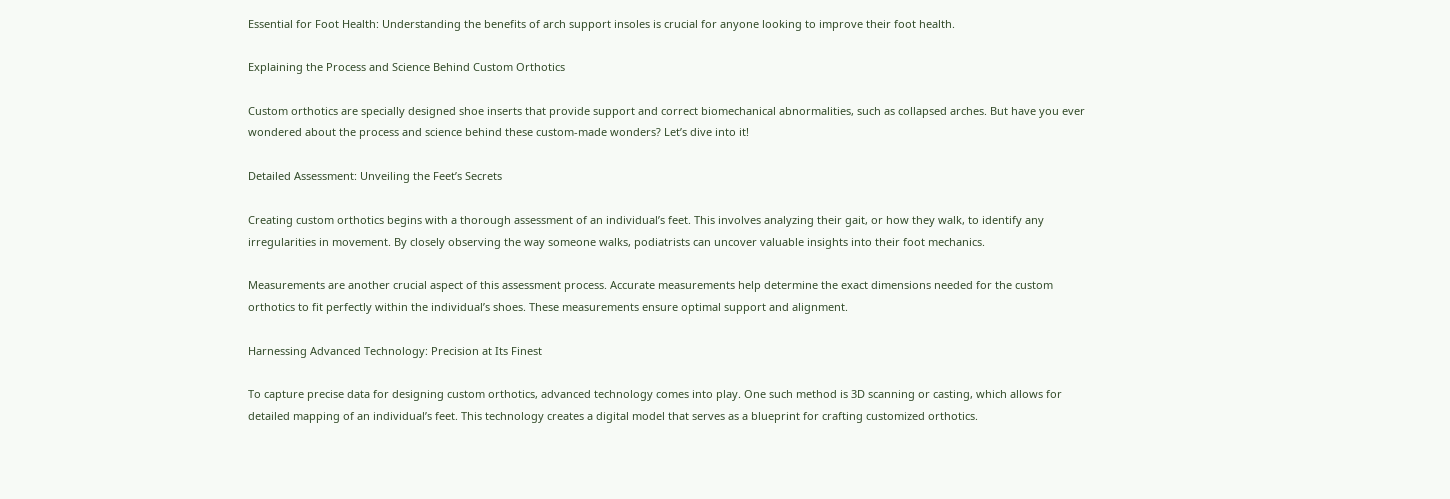Essential for Foot Health: Understanding the benefits of arch support insoles is crucial for anyone looking to improve their foot health.

Explaining the Process and Science Behind Custom Orthotics

Custom orthotics are specially designed shoe inserts that provide support and correct biomechanical abnormalities, such as collapsed arches. But have you ever wondered about the process and science behind these custom-made wonders? Let’s dive into it!

Detailed Assessment: Unveiling the Feet’s Secrets

Creating custom orthotics begins with a thorough assessment of an individual’s feet. This involves analyzing their gait, or how they walk, to identify any irregularities in movement. By closely observing the way someone walks, podiatrists can uncover valuable insights into their foot mechanics.

Measurements are another crucial aspect of this assessment process. Accurate measurements help determine the exact dimensions needed for the custom orthotics to fit perfectly within the individual’s shoes. These measurements ensure optimal support and alignment.

Harnessing Advanced Technology: Precision at Its Finest

To capture precise data for designing custom orthotics, advanced technology comes into play. One such method is 3D scanning or casting, which allows for detailed mapping of an individual’s feet. This technology creates a digital model that serves as a blueprint for crafting customized orthotics.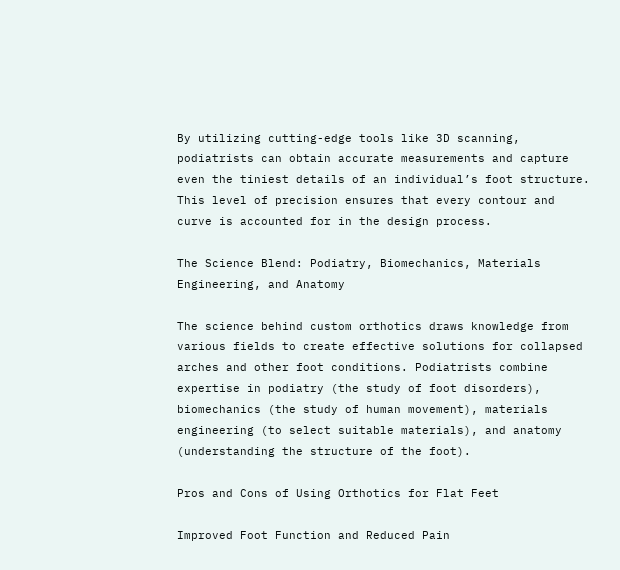By utilizing cutting-edge tools like 3D scanning, podiatrists can obtain accurate measurements and capture even the tiniest details of an individual’s foot structure. This level of precision ensures that every contour and curve is accounted for in the design process.

The Science Blend: Podiatry, Biomechanics, Materials Engineering, and Anatomy

The science behind custom orthotics draws knowledge from various fields to create effective solutions for collapsed arches and other foot conditions. Podiatrists combine expertise in podiatry (the study of foot disorders), biomechanics (the study of human movement), materials engineering (to select suitable materials), and anatomy (understanding the structure of the foot).

Pros and Cons of Using Orthotics for Flat Feet

Improved Foot Function and Reduced Pain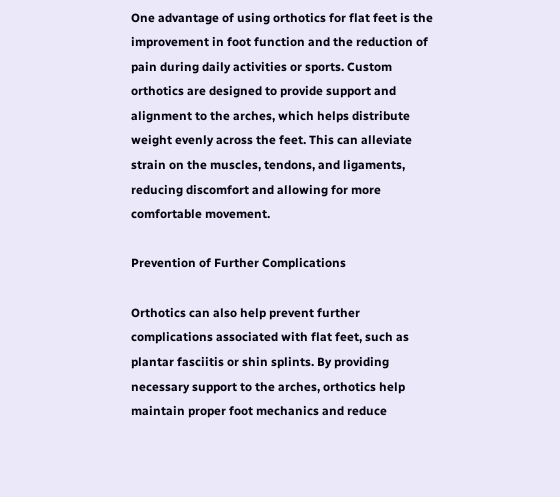One advantage of using orthotics for flat feet is the improvement in foot function and the reduction of pain during daily activities or sports. Custom orthotics are designed to provide support and alignment to the arches, which helps distribute weight evenly across the feet. This can alleviate strain on the muscles, tendons, and ligaments, reducing discomfort and allowing for more comfortable movement.

Prevention of Further Complications

Orthotics can also help prevent further complications associated with flat feet, such as plantar fasciitis or shin splints. By providing necessary support to the arches, orthotics help maintain proper foot mechanics and reduce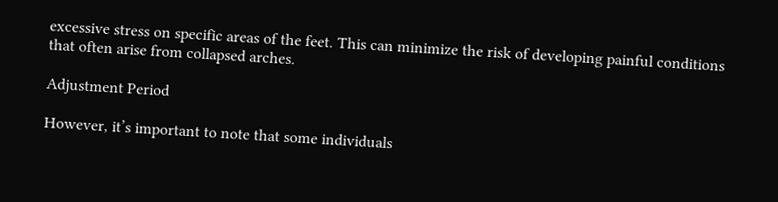excessive stress on specific areas of the feet. This can minimize the risk of developing painful conditions that often arise from collapsed arches.

Adjustment Period

However, it’s important to note that some individuals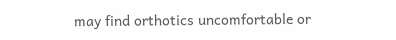may find orthotics uncomfortable or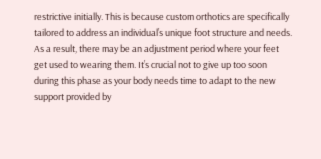restrictive initially. This is because custom orthotics are specifically tailored to address an individual’s unique foot structure and needs. As a result, there may be an adjustment period where your feet get used to wearing them. It’s crucial not to give up too soon during this phase as your body needs time to adapt to the new support provided by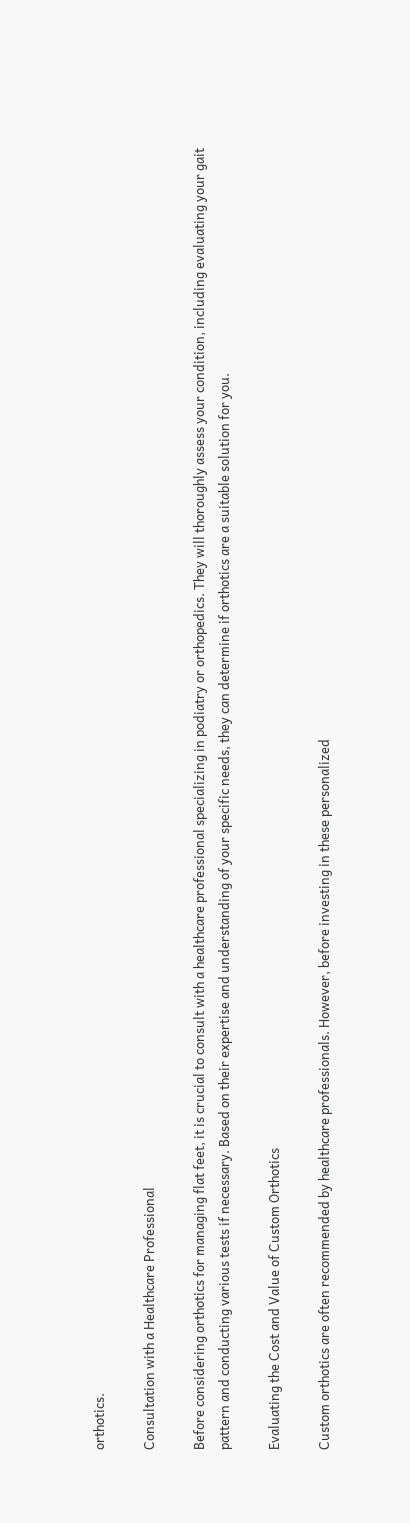orthotics.

Consultation with a Healthcare Professional

Before considering orthotics for managing flat feet, it is crucial to consult with a healthcare professional specializing in podiatry or orthopedics. They will thoroughly assess your condition, including evaluating your gait pattern and conducting various tests if necessary. Based on their expertise and understanding of your specific needs, they can determine if orthotics are a suitable solution for you.

Evaluating the Cost and Value of Custom Orthotics

Custom orthotics are often recommended by healthcare professionals. However, before investing in these personalized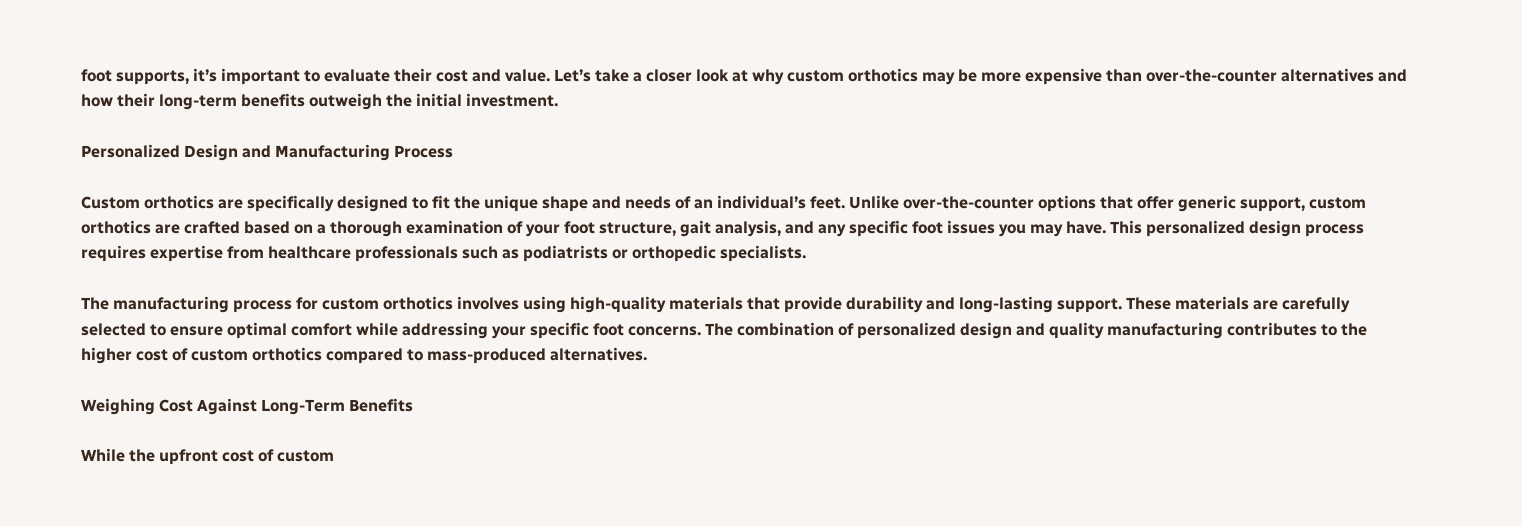foot supports, it’s important to evaluate their cost and value. Let’s take a closer look at why custom orthotics may be more expensive than over-the-counter alternatives and how their long-term benefits outweigh the initial investment.

Personalized Design and Manufacturing Process

Custom orthotics are specifically designed to fit the unique shape and needs of an individual’s feet. Unlike over-the-counter options that offer generic support, custom orthotics are crafted based on a thorough examination of your foot structure, gait analysis, and any specific foot issues you may have. This personalized design process requires expertise from healthcare professionals such as podiatrists or orthopedic specialists.

The manufacturing process for custom orthotics involves using high-quality materials that provide durability and long-lasting support. These materials are carefully selected to ensure optimal comfort while addressing your specific foot concerns. The combination of personalized design and quality manufacturing contributes to the higher cost of custom orthotics compared to mass-produced alternatives.

Weighing Cost Against Long-Term Benefits

While the upfront cost of custom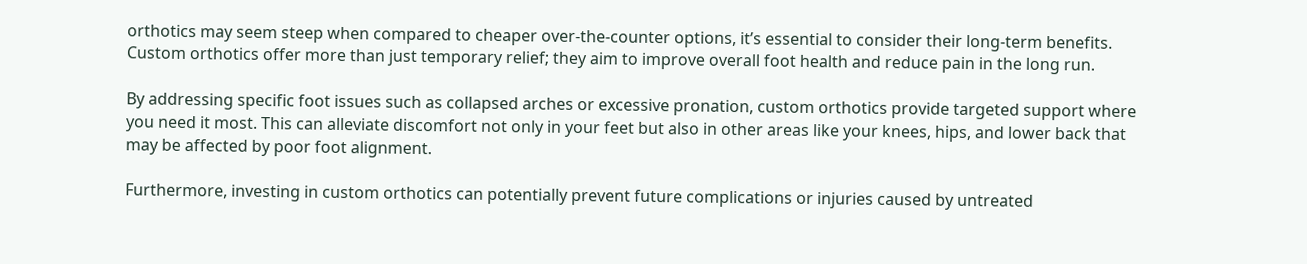orthotics may seem steep when compared to cheaper over-the-counter options, it’s essential to consider their long-term benefits. Custom orthotics offer more than just temporary relief; they aim to improve overall foot health and reduce pain in the long run.

By addressing specific foot issues such as collapsed arches or excessive pronation, custom orthotics provide targeted support where you need it most. This can alleviate discomfort not only in your feet but also in other areas like your knees, hips, and lower back that may be affected by poor foot alignment.

Furthermore, investing in custom orthotics can potentially prevent future complications or injuries caused by untreated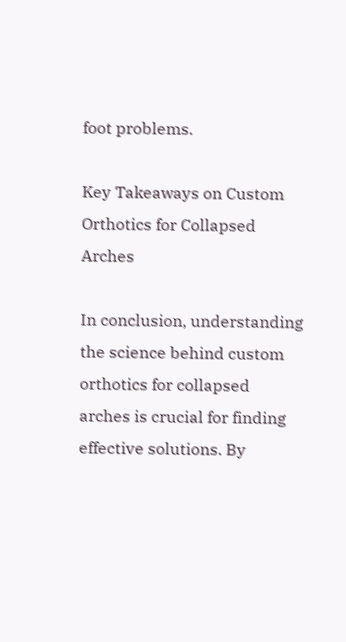foot problems.

Key Takeaways on Custom Orthotics for Collapsed Arches

In conclusion, understanding the science behind custom orthotics for collapsed arches is crucial for finding effective solutions. By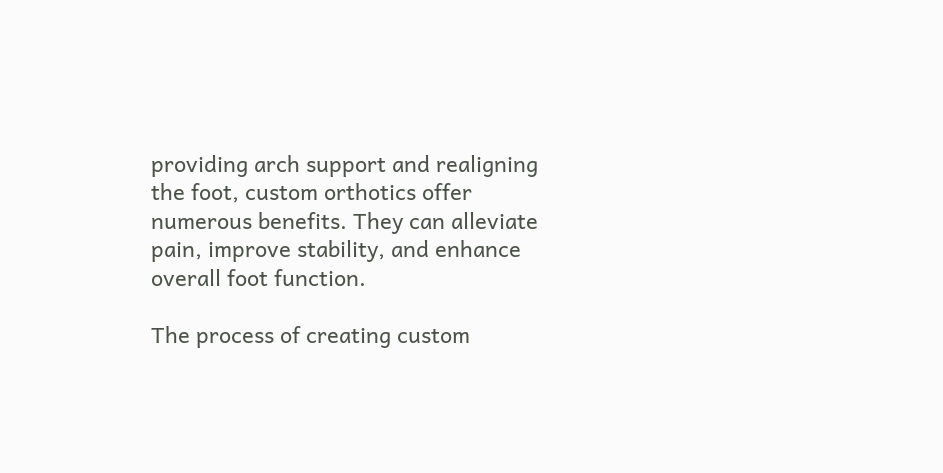providing arch support and realigning the foot, custom orthotics offer numerous benefits. They can alleviate pain, improve stability, and enhance overall foot function.

The process of creating custom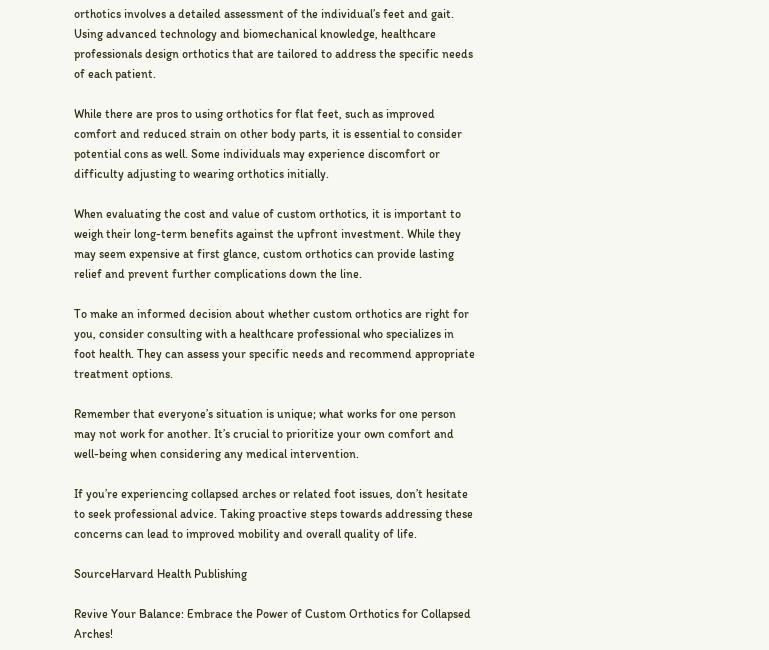orthotics involves a detailed assessment of the individual’s feet and gait. Using advanced technology and biomechanical knowledge, healthcare professionals design orthotics that are tailored to address the specific needs of each patient.

While there are pros to using orthotics for flat feet, such as improved comfort and reduced strain on other body parts, it is essential to consider potential cons as well. Some individuals may experience discomfort or difficulty adjusting to wearing orthotics initially.

When evaluating the cost and value of custom orthotics, it is important to weigh their long-term benefits against the upfront investment. While they may seem expensive at first glance, custom orthotics can provide lasting relief and prevent further complications down the line.

To make an informed decision about whether custom orthotics are right for you, consider consulting with a healthcare professional who specializes in foot health. They can assess your specific needs and recommend appropriate treatment options.

Remember that everyone’s situation is unique; what works for one person may not work for another. It’s crucial to prioritize your own comfort and well-being when considering any medical intervention.

If you’re experiencing collapsed arches or related foot issues, don’t hesitate to seek professional advice. Taking proactive steps towards addressing these concerns can lead to improved mobility and overall quality of life.

SourceHarvard Health Publishing

Revive Your Balance: Embrace the Power of Custom Orthotics for Collapsed Arches!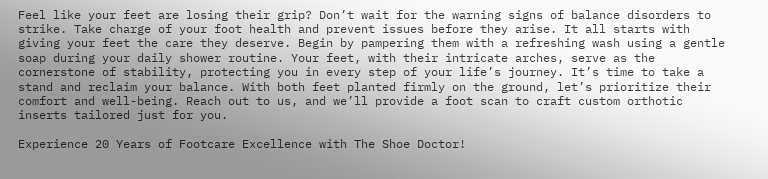Feel like your feet are losing their grip? Don’t wait for the warning signs of balance disorders to strike. Take charge of your foot health and prevent issues before they arise. It all starts with giving your feet the care they deserve. Begin by pampering them with a refreshing wash using a gentle soap during your daily shower routine. Your feet, with their intricate arches, serve as the cornerstone of stability, protecting you in every step of your life’s journey. It’s time to take a stand and reclaim your balance. With both feet planted firmly on the ground, let’s prioritize their comfort and well-being. Reach out to us, and we’ll provide a foot scan to craft custom orthotic inserts tailored just for you.

Experience 20 Years of Footcare Excellence with The Shoe Doctor!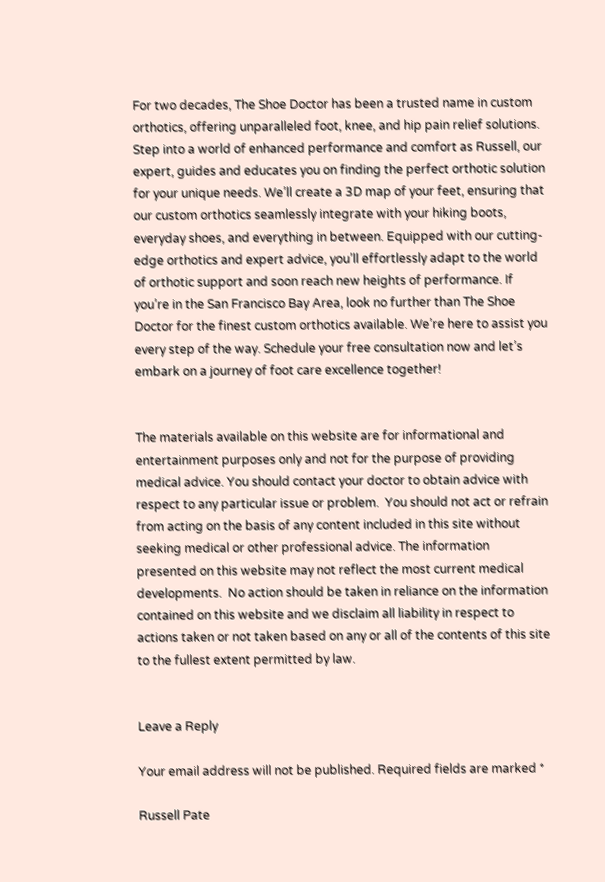For two decades, The Shoe Doctor has been a trusted name in custom orthotics, offering unparalleled foot, knee, and hip pain relief solutions. Step into a world of enhanced performance and comfort as Russell, our expert, guides and educates you on finding the perfect orthotic solution for your unique needs. We’ll create a 3D map of your feet, ensuring that our custom orthotics seamlessly integrate with your hiking boots, everyday shoes, and everything in between. Equipped with our cutting-edge orthotics and expert advice, you’ll effortlessly adapt to the world of orthotic support and soon reach new heights of performance. If you’re in the San Francisco Bay Area, look no further than The Shoe Doctor for the finest custom orthotics available. We’re here to assist you every step of the way. Schedule your free consultation now and let’s embark on a journey of foot care excellence together!


The materials available on this website are for informational and entertainment purposes only and not for the purpose of providing medical advice. You should contact your doctor to obtain advice with respect to any particular issue or problem.  You should not act or refrain from acting on the basis of any content included in this site without seeking medical or other professional advice. The information presented on this website may not reflect the most current medical developments.  No action should be taken in reliance on the information contained on this website and we disclaim all liability in respect to actions taken or not taken based on any or all of the contents of this site to the fullest extent permitted by law.


Leave a Reply

Your email address will not be published. Required fields are marked *

Russell Pate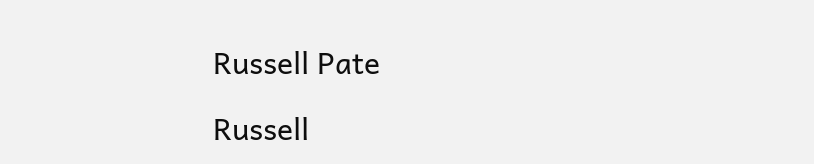Russell Pate

Russell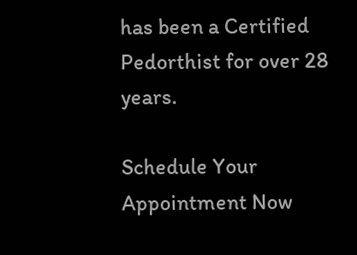has been a Certified Pedorthist for over 28 years.

Schedule Your Appointment Now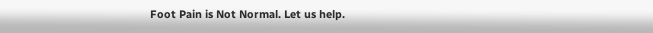Foot Pain is Not Normal. Let us help.